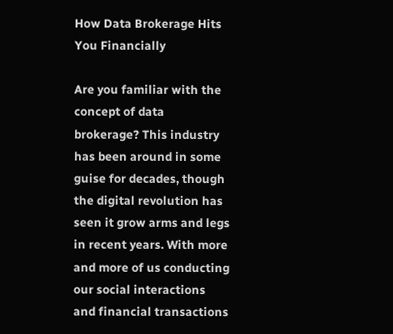How Data Brokerage Hits You Financially

Are you familiar with the concept of data brokerage? This industry has been around in some guise for decades, though the digital revolution has seen it grow arms and legs in recent years. With more and more of us conducting our social interactions and financial transactions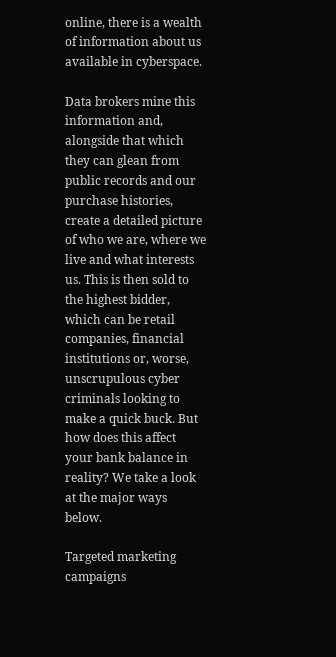online, there is a wealth of information about us available in cyberspace.

Data brokers mine this information and, alongside that which they can glean from public records and our purchase histories, create a detailed picture of who we are, where we live and what interests us. This is then sold to the highest bidder, which can be retail companies, financial institutions or, worse, unscrupulous cyber criminals looking to make a quick buck. But how does this affect your bank balance in reality? We take a look at the major ways below.

Targeted marketing campaigns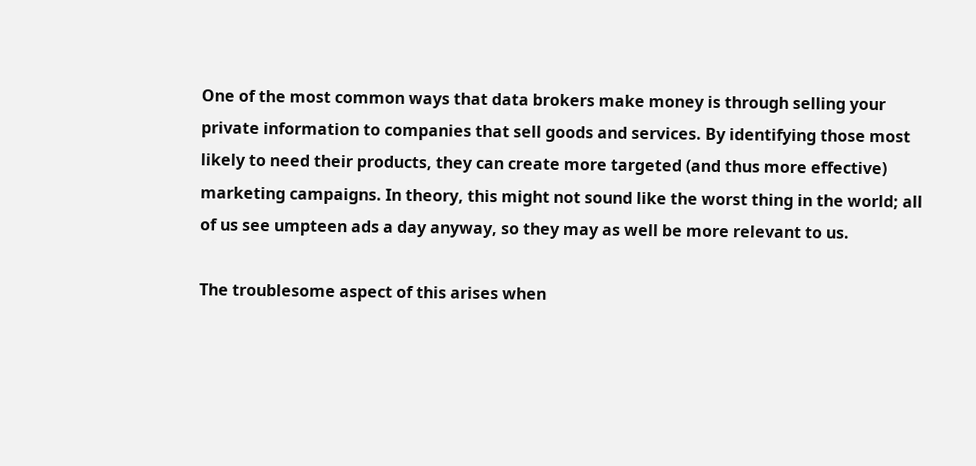One of the most common ways that data brokers make money is through selling your private information to companies that sell goods and services. By identifying those most likely to need their products, they can create more targeted (and thus more effective) marketing campaigns. In theory, this might not sound like the worst thing in the world; all of us see umpteen ads a day anyway, so they may as well be more relevant to us.

The troublesome aspect of this arises when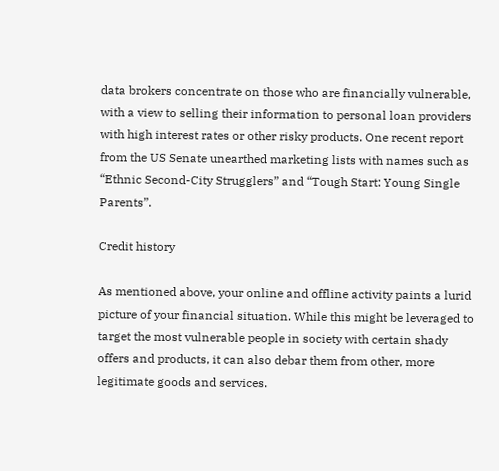data brokers concentrate on those who are financially vulnerable, with a view to selling their information to personal loan providers with high interest rates or other risky products. One recent report from the US Senate unearthed marketing lists with names such as “Ethnic Second-City Strugglers” and “Tough Start: Young Single Parents”.

Credit history

As mentioned above, your online and offline activity paints a lurid picture of your financial situation. While this might be leveraged to target the most vulnerable people in society with certain shady offers and products, it can also debar them from other, more legitimate goods and services.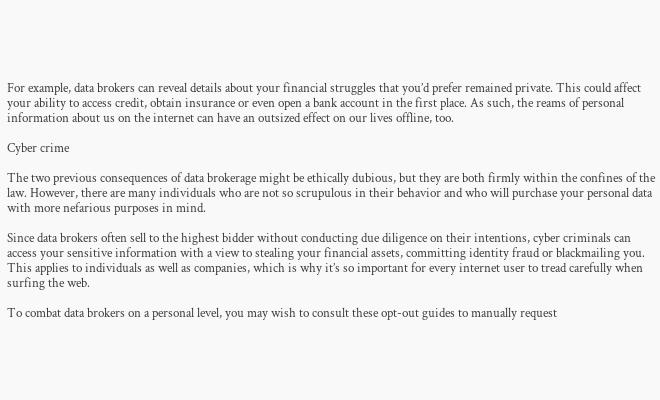For example, data brokers can reveal details about your financial struggles that you’d prefer remained private. This could affect your ability to access credit, obtain insurance or even open a bank account in the first place. As such, the reams of personal information about us on the internet can have an outsized effect on our lives offline, too.

Cyber crime

The two previous consequences of data brokerage might be ethically dubious, but they are both firmly within the confines of the law. However, there are many individuals who are not so scrupulous in their behavior and who will purchase your personal data with more nefarious purposes in mind.

Since data brokers often sell to the highest bidder without conducting due diligence on their intentions, cyber criminals can access your sensitive information with a view to stealing your financial assets, committing identity fraud or blackmailing you. This applies to individuals as well as companies, which is why it’s so important for every internet user to tread carefully when surfing the web.

To combat data brokers on a personal level, you may wish to consult these opt-out guides to manually request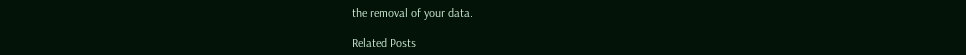the removal of your data.

Related Posts